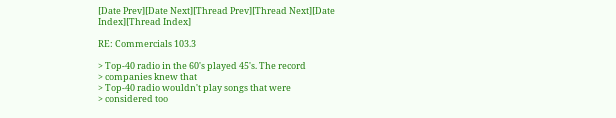[Date Prev][Date Next][Thread Prev][Thread Next][Date Index][Thread Index]

RE: Commercials 103.3

> Top-40 radio in the 60's played 45's. The record
> companies knew that
> Top-40 radio wouldn't play songs that were
> considered too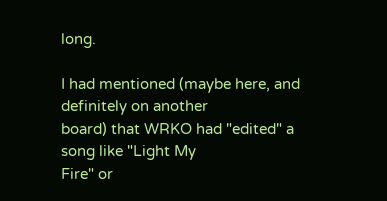long.

I had mentioned (maybe here, and definitely on another
board) that WRKO had "edited" a song like "Light My
Fire" or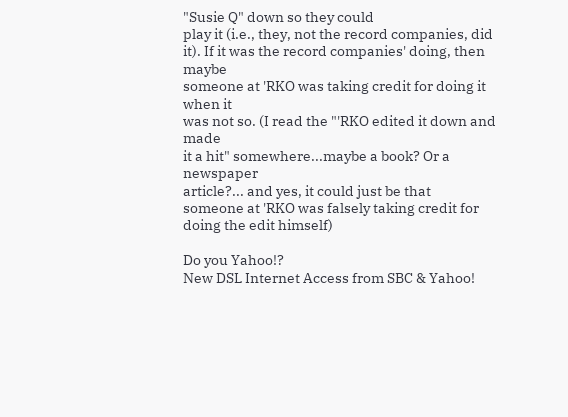"Susie Q" down so they could
play it (i.e., they, not the record companies, did
it). If it was the record companies' doing, then maybe
someone at 'RKO was taking credit for doing it when it
was not so. (I read the "'RKO edited it down and made
it a hit" somewhere...maybe a book? Or a newspaper
article?... and yes, it could just be that
someone at 'RKO was falsely taking credit for
doing the edit himself)

Do you Yahoo!?
New DSL Internet Access from SBC & Yahoo!